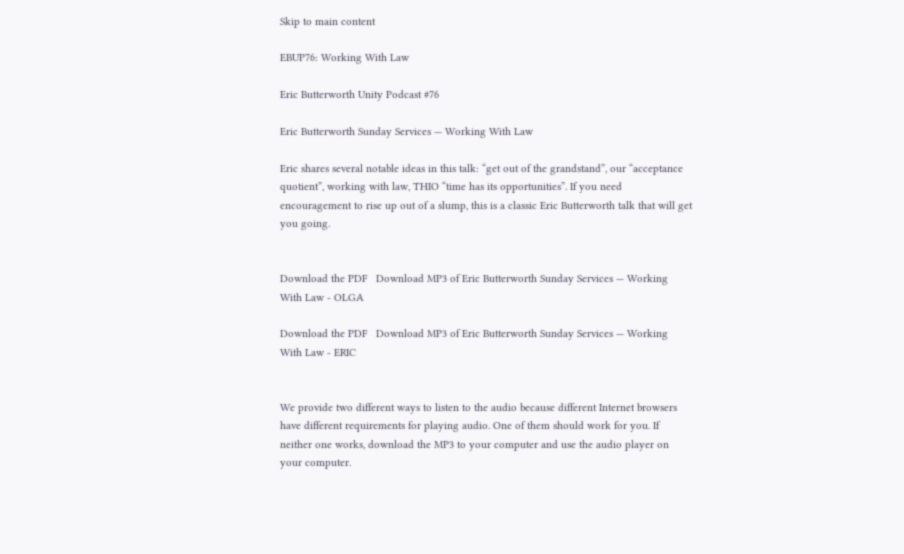Skip to main content

EBUP76: Working With Law

Eric Butterworth Unity Podcast #76

Eric Butterworth Sunday Services — Working With Law

Eric shares several notable ideas in this talk: “get out of the grandstand”, our “acceptance quotient”, working with law, THIO “time has its opportunities”. If you need encouragement to rise up out of a slump, this is a classic Eric Butterworth talk that will get you going.


Download the PDF   Download MP3 of Eric Butterworth Sunday Services — Working With Law - OLGA

Download the PDF   Download MP3 of Eric Butterworth Sunday Services — Working With Law - ERIC


We provide two different ways to listen to the audio because different Internet browsers have different requirements for playing audio. One of them should work for you. If neither one works, download the MP3 to your computer and use the audio player on your computer.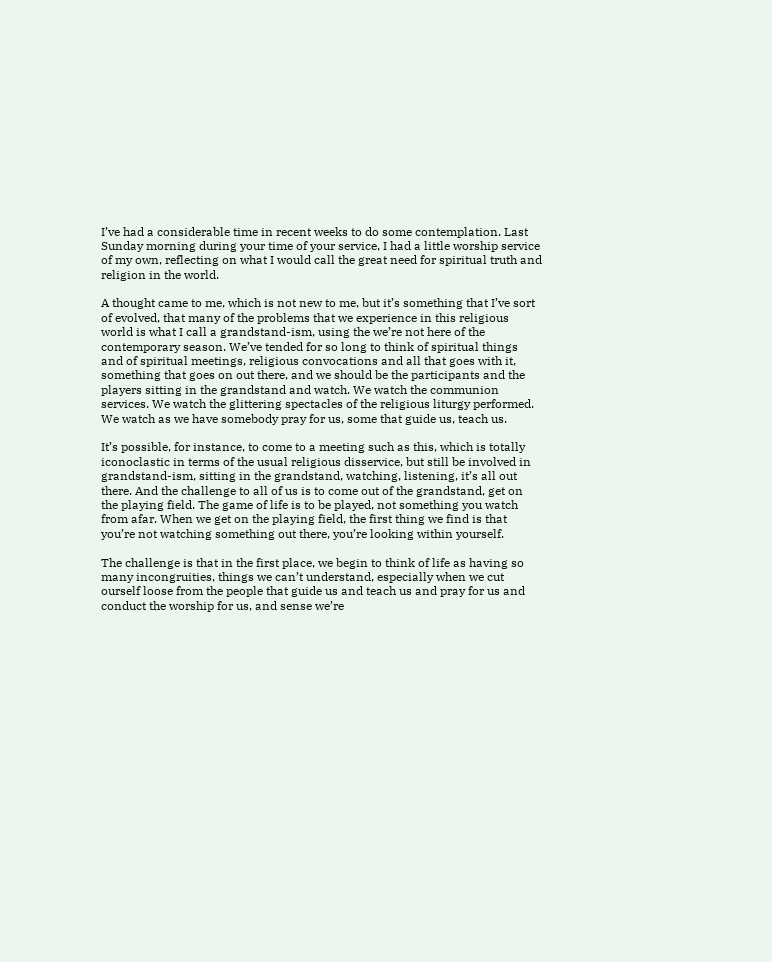I’ve had a considerable time in recent weeks to do some contemplation. Last Sunday morning during your time of your service, I had a little worship service of my own, reflecting on what I would call the great need for spiritual truth and religion in the world.

A thought came to me, which is not new to me, but it’s something that I’ve sort of evolved, that many of the problems that we experience in this religious world is what I call a grandstand-ism, using the we’re not here of the contemporary season. We’ve tended for so long to think of spiritual things and of spiritual meetings, religious convocations and all that goes with it, something that goes on out there, and we should be the participants and the players sitting in the grandstand and watch. We watch the communion services. We watch the glittering spectacles of the religious liturgy performed. We watch as we have somebody pray for us, some that guide us, teach us.

It’s possible, for instance, to come to a meeting such as this, which is totally iconoclastic in terms of the usual religious disservice, but still be involved in grandstand-ism, sitting in the grandstand, watching, listening, it’s all out there. And the challenge to all of us is to come out of the grandstand, get on the playing field. The game of life is to be played, not something you watch from afar. When we get on the playing field, the first thing we find is that you’re not watching something out there, you’re looking within yourself.

The challenge is that in the first place, we begin to think of life as having so many incongruities, things we can’t understand, especially when we cut ourself loose from the people that guide us and teach us and pray for us and conduct the worship for us, and sense we’re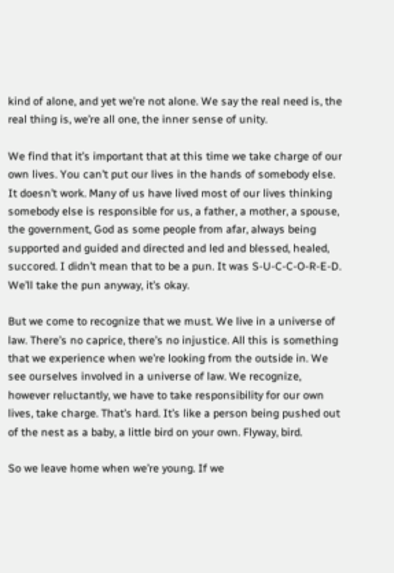kind of alone, and yet we’re not alone. We say the real need is, the real thing is, we’re all one, the inner sense of unity.

We find that it’s important that at this time we take charge of our own lives. You can’t put our lives in the hands of somebody else. It doesn’t work. Many of us have lived most of our lives thinking somebody else is responsible for us, a father, a mother, a spouse, the government, God as some people from afar, always being supported and guided and directed and led and blessed, healed, succored. I didn’t mean that to be a pun. It was S-U-C-C-O-R-E-D. We’ll take the pun anyway, it’s okay.

But we come to recognize that we must. We live in a universe of law. There’s no caprice, there’s no injustice. All this is something that we experience when we’re looking from the outside in. We see ourselves involved in a universe of law. We recognize, however reluctantly, we have to take responsibility for our own lives, take charge. That’s hard. It’s like a person being pushed out of the nest as a baby, a little bird on your own. Flyway, bird.

So we leave home when we’re young. If we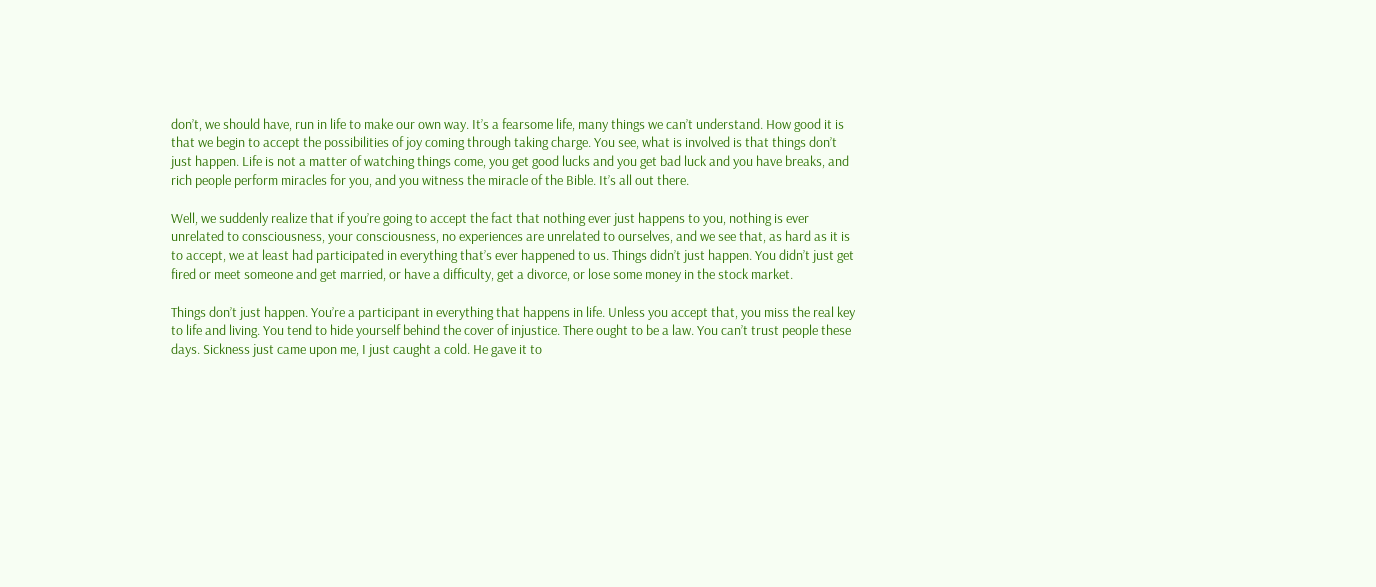don’t, we should have, run in life to make our own way. It’s a fearsome life, many things we can’t understand. How good it is that we begin to accept the possibilities of joy coming through taking charge. You see, what is involved is that things don’t just happen. Life is not a matter of watching things come, you get good lucks and you get bad luck and you have breaks, and rich people perform miracles for you, and you witness the miracle of the Bible. It’s all out there.

Well, we suddenly realize that if you’re going to accept the fact that nothing ever just happens to you, nothing is ever unrelated to consciousness, your consciousness, no experiences are unrelated to ourselves, and we see that, as hard as it is to accept, we at least had participated in everything that’s ever happened to us. Things didn’t just happen. You didn’t just get fired or meet someone and get married, or have a difficulty, get a divorce, or lose some money in the stock market.

Things don’t just happen. You’re a participant in everything that happens in life. Unless you accept that, you miss the real key to life and living. You tend to hide yourself behind the cover of injustice. There ought to be a law. You can’t trust people these days. Sickness just came upon me, I just caught a cold. He gave it to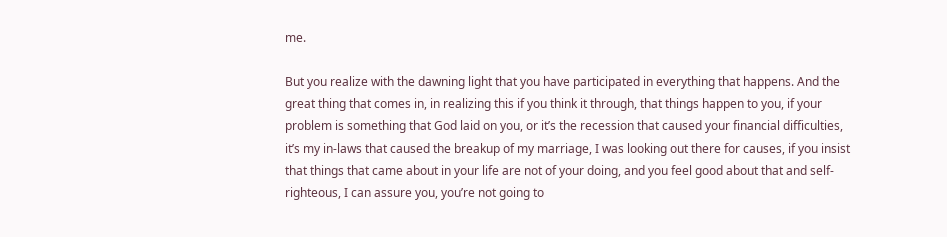me.

But you realize with the dawning light that you have participated in everything that happens. And the great thing that comes in, in realizing this if you think it through, that things happen to you, if your problem is something that God laid on you, or it’s the recession that caused your financial difficulties, it’s my in-laws that caused the breakup of my marriage, I was looking out there for causes, if you insist that things that came about in your life are not of your doing, and you feel good about that and self-righteous, I can assure you, you’re not going to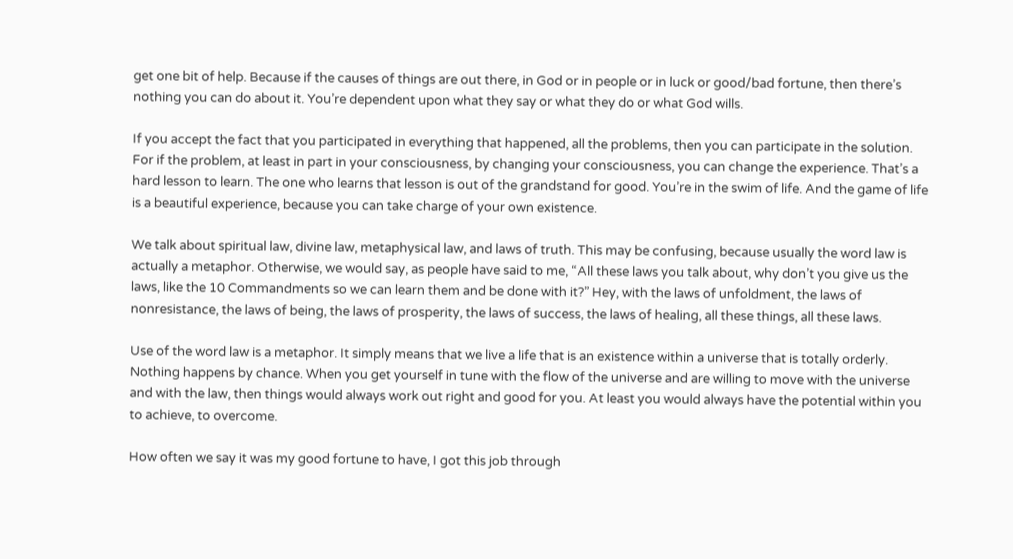get one bit of help. Because if the causes of things are out there, in God or in people or in luck or good/bad fortune, then there’s nothing you can do about it. You’re dependent upon what they say or what they do or what God wills.

If you accept the fact that you participated in everything that happened, all the problems, then you can participate in the solution. For if the problem, at least in part in your consciousness, by changing your consciousness, you can change the experience. That’s a hard lesson to learn. The one who learns that lesson is out of the grandstand for good. You’re in the swim of life. And the game of life is a beautiful experience, because you can take charge of your own existence.

We talk about spiritual law, divine law, metaphysical law, and laws of truth. This may be confusing, because usually the word law is actually a metaphor. Otherwise, we would say, as people have said to me, “All these laws you talk about, why don’t you give us the laws, like the 10 Commandments so we can learn them and be done with it?” Hey, with the laws of unfoldment, the laws of nonresistance, the laws of being, the laws of prosperity, the laws of success, the laws of healing, all these things, all these laws.

Use of the word law is a metaphor. It simply means that we live a life that is an existence within a universe that is totally orderly. Nothing happens by chance. When you get yourself in tune with the flow of the universe and are willing to move with the universe and with the law, then things would always work out right and good for you. At least you would always have the potential within you to achieve, to overcome.

How often we say it was my good fortune to have, I got this job through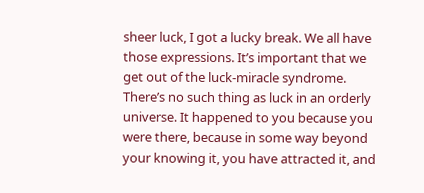sheer luck, I got a lucky break. We all have those expressions. It’s important that we get out of the luck-miracle syndrome. There’s no such thing as luck in an orderly universe. It happened to you because you were there, because in some way beyond your knowing it, you have attracted it, and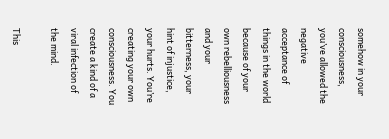somehow in your consciousness, you’ve allowed the negative acceptance of things in the world because of your own rebelliousness and your bitterness, your hint of injustice, your hurts. You’re creating your own consciousness. You create a kind of a viral infection of the mind.

This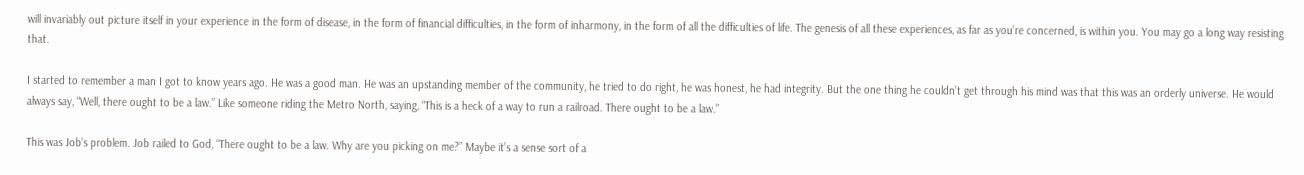will invariably out picture itself in your experience in the form of disease, in the form of financial difficulties, in the form of inharmony, in the form of all the difficulties of life. The genesis of all these experiences, as far as you’re concerned, is within you. You may go a long way resisting that.

I started to remember a man I got to know years ago. He was a good man. He was an upstanding member of the community, he tried to do right, he was honest, he had integrity. But the one thing he couldn’t get through his mind was that this was an orderly universe. He would always say, “Well, there ought to be a law.” Like someone riding the Metro North, saying, “This is a heck of a way to run a railroad. There ought to be a law.”

This was Job’s problem. Job railed to God, “There ought to be a law. Why are you picking on me?” Maybe it’s a sense sort of a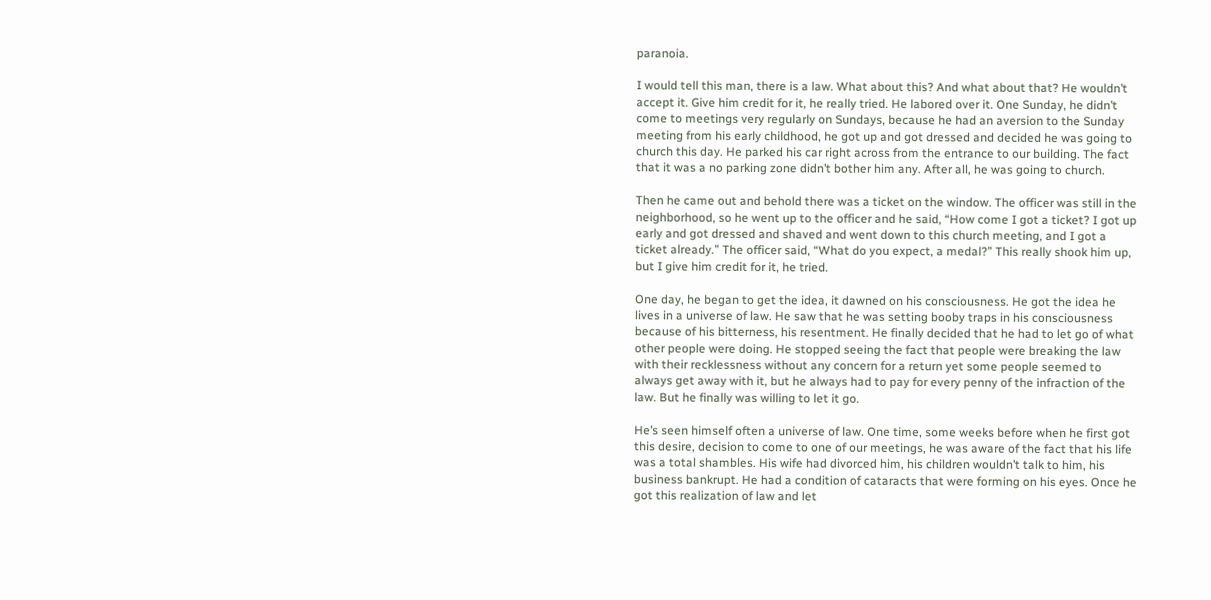paranoia.

I would tell this man, there is a law. What about this? And what about that? He wouldn’t accept it. Give him credit for it, he really tried. He labored over it. One Sunday, he didn’t come to meetings very regularly on Sundays, because he had an aversion to the Sunday meeting from his early childhood, he got up and got dressed and decided he was going to church this day. He parked his car right across from the entrance to our building. The fact that it was a no parking zone didn’t bother him any. After all, he was going to church.

Then he came out and behold there was a ticket on the window. The officer was still in the neighborhood, so he went up to the officer and he said, “How come I got a ticket? I got up early and got dressed and shaved and went down to this church meeting, and I got a ticket already.” The officer said, “What do you expect, a medal?” This really shook him up, but I give him credit for it, he tried.

One day, he began to get the idea, it dawned on his consciousness. He got the idea he lives in a universe of law. He saw that he was setting booby traps in his consciousness because of his bitterness, his resentment. He finally decided that he had to let go of what other people were doing. He stopped seeing the fact that people were breaking the law with their recklessness without any concern for a return yet some people seemed to always get away with it, but he always had to pay for every penny of the infraction of the law. But he finally was willing to let it go.

He’s seen himself often a universe of law. One time, some weeks before when he first got this desire, decision to come to one of our meetings, he was aware of the fact that his life was a total shambles. His wife had divorced him, his children wouldn’t talk to him, his business bankrupt. He had a condition of cataracts that were forming on his eyes. Once he got this realization of law and let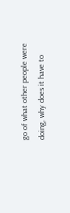go of what other people were doing, why does it have to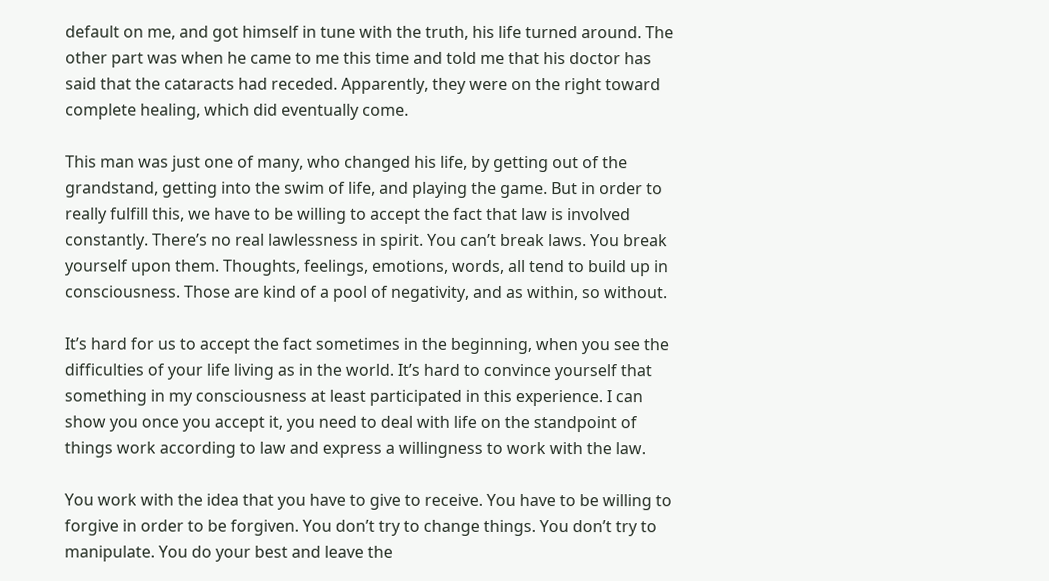default on me, and got himself in tune with the truth, his life turned around. The other part was when he came to me this time and told me that his doctor has said that the cataracts had receded. Apparently, they were on the right toward complete healing, which did eventually come.

This man was just one of many, who changed his life, by getting out of the grandstand, getting into the swim of life, and playing the game. But in order to really fulfill this, we have to be willing to accept the fact that law is involved constantly. There’s no real lawlessness in spirit. You can’t break laws. You break yourself upon them. Thoughts, feelings, emotions, words, all tend to build up in consciousness. Those are kind of a pool of negativity, and as within, so without.

It’s hard for us to accept the fact sometimes in the beginning, when you see the difficulties of your life living as in the world. It’s hard to convince yourself that something in my consciousness at least participated in this experience. I can show you once you accept it, you need to deal with life on the standpoint of things work according to law and express a willingness to work with the law.

You work with the idea that you have to give to receive. You have to be willing to forgive in order to be forgiven. You don’t try to change things. You don’t try to manipulate. You do your best and leave the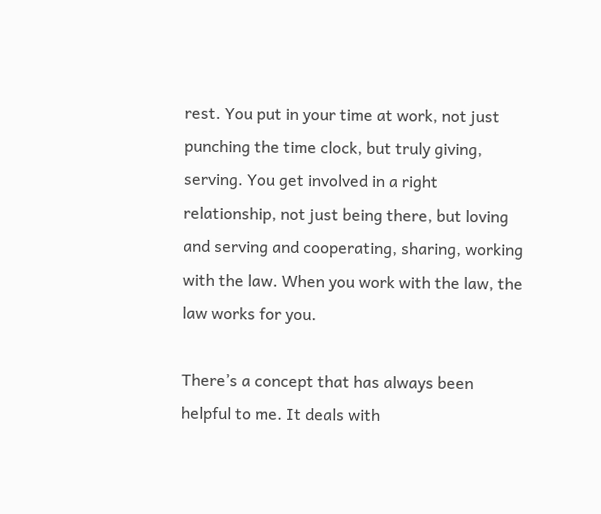rest. You put in your time at work, not just punching the time clock, but truly giving, serving. You get involved in a right relationship, not just being there, but loving and serving and cooperating, sharing, working with the law. When you work with the law, the law works for you.

There’s a concept that has always been helpful to me. It deals with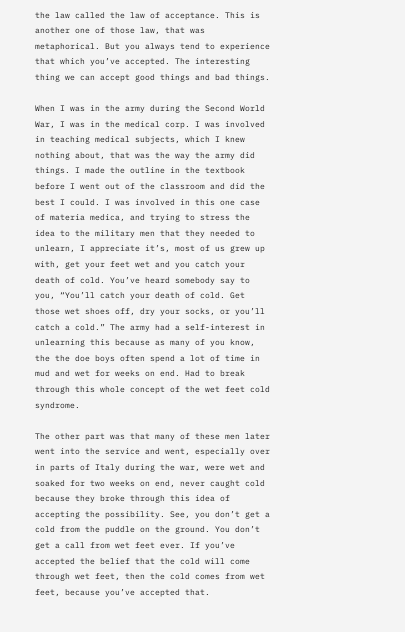the law called the law of acceptance. This is another one of those law, that was metaphorical. But you always tend to experience that which you’ve accepted. The interesting thing we can accept good things and bad things.

When I was in the army during the Second World War, I was in the medical corp. I was involved in teaching medical subjects, which I knew nothing about, that was the way the army did things. I made the outline in the textbook before I went out of the classroom and did the best I could. I was involved in this one case of materia medica, and trying to stress the idea to the military men that they needed to unlearn, I appreciate it’s, most of us grew up with, get your feet wet and you catch your death of cold. You’ve heard somebody say to you, “You’ll catch your death of cold. Get those wet shoes off, dry your socks, or you’ll catch a cold.” The army had a self-interest in unlearning this because as many of you know, the the doe boys often spend a lot of time in mud and wet for weeks on end. Had to break through this whole concept of the wet feet cold syndrome.

The other part was that many of these men later went into the service and went, especially over in parts of Italy during the war, were wet and soaked for two weeks on end, never caught cold because they broke through this idea of accepting the possibility. See, you don’t get a cold from the puddle on the ground. You don’t get a call from wet feet ever. If you’ve accepted the belief that the cold will come through wet feet, then the cold comes from wet feet, because you’ve accepted that.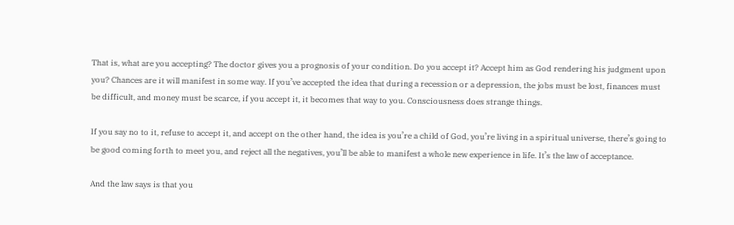That is, what are you accepting? The doctor gives you a prognosis of your condition. Do you accept it? Accept him as God rendering his judgment upon you? Chances are it will manifest in some way. If you’ve accepted the idea that during a recession or a depression, the jobs must be lost, finances must be difficult, and money must be scarce, if you accept it, it becomes that way to you. Consciousness does strange things.

If you say no to it, refuse to accept it, and accept on the other hand, the idea is you’re a child of God, you’re living in a spiritual universe, there’s going to be good coming forth to meet you, and reject all the negatives, you’ll be able to manifest a whole new experience in life. It’s the law of acceptance.

And the law says is that you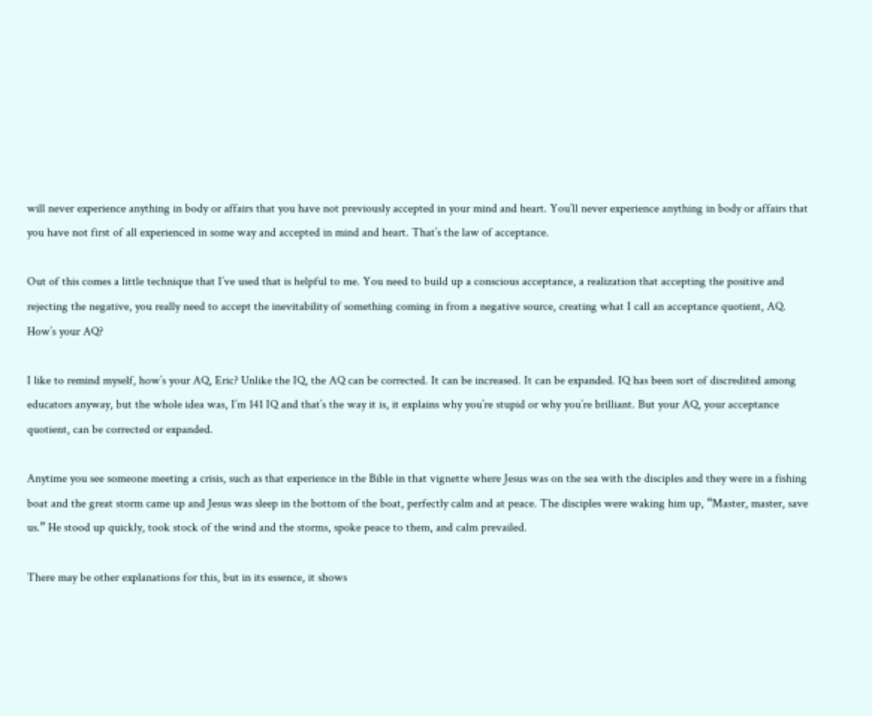will never experience anything in body or affairs that you have not previously accepted in your mind and heart. You’ll never experience anything in body or affairs that you have not first of all experienced in some way and accepted in mind and heart. That’s the law of acceptance.

Out of this comes a little technique that I’ve used that is helpful to me. You need to build up a conscious acceptance, a realization that accepting the positive and rejecting the negative, you really need to accept the inevitability of something coming in from a negative source, creating what I call an acceptance quotient, AQ. How’s your AQ?

I like to remind myself, how’s your AQ, Eric? Unlike the IQ, the AQ can be corrected. It can be increased. It can be expanded. IQ has been sort of discredited among educators anyway, but the whole idea was, I’m 141 IQ and that’s the way it is, it explains why you’re stupid or why you’re brilliant. But your AQ, your acceptance quotient, can be corrected or expanded.

Anytime you see someone meeting a crisis, such as that experience in the Bible in that vignette where Jesus was on the sea with the disciples and they were in a fishing boat and the great storm came up and Jesus was sleep in the bottom of the boat, perfectly calm and at peace. The disciples were waking him up, “Master, master, save us.” He stood up quickly, took stock of the wind and the storms, spoke peace to them, and calm prevailed.

There may be other explanations for this, but in its essence, it shows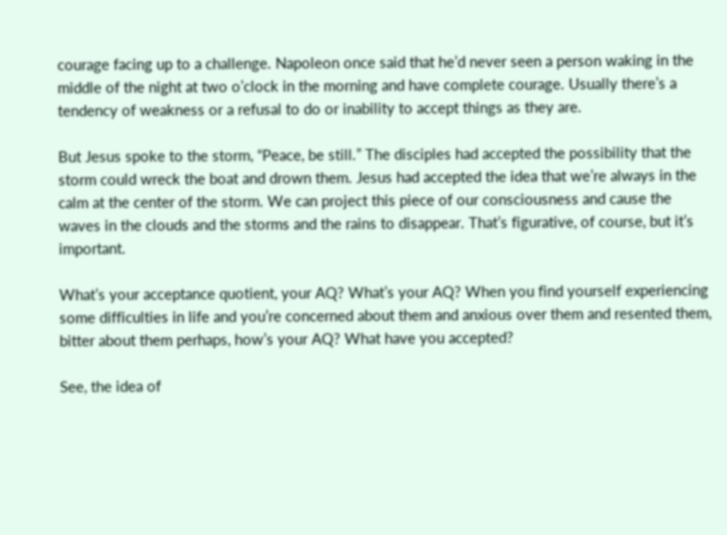courage facing up to a challenge. Napoleon once said that he’d never seen a person waking in the middle of the night at two o’clock in the morning and have complete courage. Usually there’s a tendency of weakness or a refusal to do or inability to accept things as they are.

But Jesus spoke to the storm, “Peace, be still.” The disciples had accepted the possibility that the storm could wreck the boat and drown them. Jesus had accepted the idea that we’re always in the calm at the center of the storm. We can project this piece of our consciousness and cause the waves in the clouds and the storms and the rains to disappear. That’s figurative, of course, but it’s important.

What’s your acceptance quotient, your AQ? What’s your AQ? When you find yourself experiencing some difficulties in life and you’re concerned about them and anxious over them and resented them, bitter about them perhaps, how’s your AQ? What have you accepted?

See, the idea of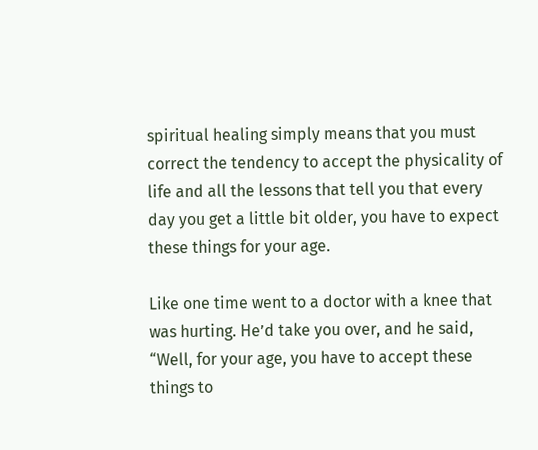spiritual healing simply means that you must correct the tendency to accept the physicality of life and all the lessons that tell you that every day you get a little bit older, you have to expect these things for your age.

Like one time went to a doctor with a knee that was hurting. He’d take you over, and he said, “Well, for your age, you have to accept these things to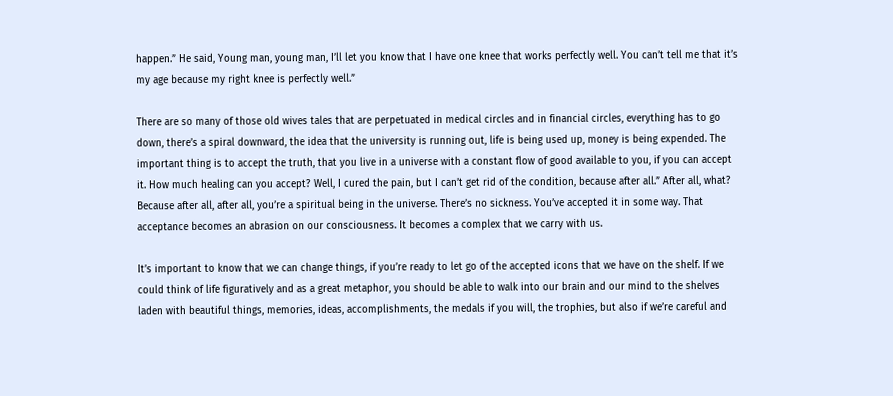happen.” He said, Young man, young man, I’ll let you know that I have one knee that works perfectly well. You can’t tell me that it’s my age because my right knee is perfectly well.”

There are so many of those old wives tales that are perpetuated in medical circles and in financial circles, everything has to go down, there’s a spiral downward, the idea that the university is running out, life is being used up, money is being expended. The important thing is to accept the truth, that you live in a universe with a constant flow of good available to you, if you can accept it. How much healing can you accept? Well, I cured the pain, but I can’t get rid of the condition, because after all.” After all, what? Because after all, after all, you’re a spiritual being in the universe. There’s no sickness. You’ve accepted it in some way. That acceptance becomes an abrasion on our consciousness. It becomes a complex that we carry with us.

It’s important to know that we can change things, if you’re ready to let go of the accepted icons that we have on the shelf. If we could think of life figuratively and as a great metaphor, you should be able to walk into our brain and our mind to the shelves laden with beautiful things, memories, ideas, accomplishments, the medals if you will, the trophies, but also if we’re careful and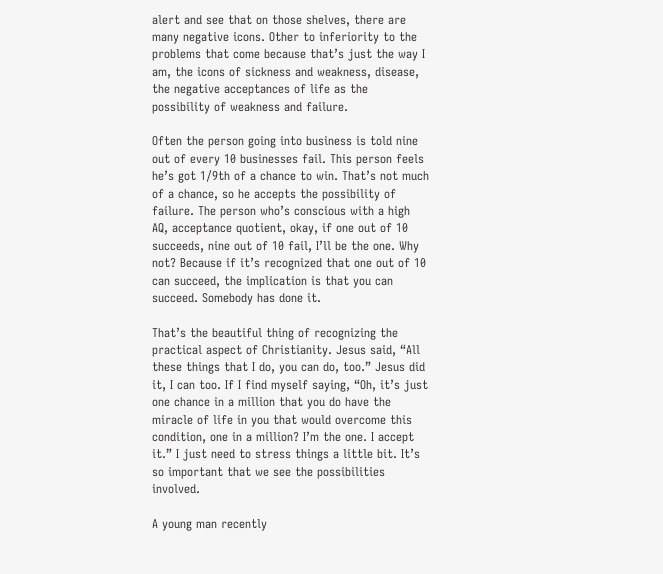alert and see that on those shelves, there are many negative icons. Other to inferiority to the problems that come because that’s just the way I am, the icons of sickness and weakness, disease, the negative acceptances of life as the possibility of weakness and failure.

Often the person going into business is told nine out of every 10 businesses fail. This person feels he’s got 1/9th of a chance to win. That’s not much of a chance, so he accepts the possibility of failure. The person who’s conscious with a high AQ, acceptance quotient, okay, if one out of 10 succeeds, nine out of 10 fail, I’ll be the one. Why not? Because if it’s recognized that one out of 10 can succeed, the implication is that you can succeed. Somebody has done it.

That’s the beautiful thing of recognizing the practical aspect of Christianity. Jesus said, “All these things that I do, you can do, too.” Jesus did it, I can too. If I find myself saying, “Oh, it’s just one chance in a million that you do have the miracle of life in you that would overcome this condition, one in a million? I’m the one. I accept it.” I just need to stress things a little bit. It’s so important that we see the possibilities involved.

A young man recently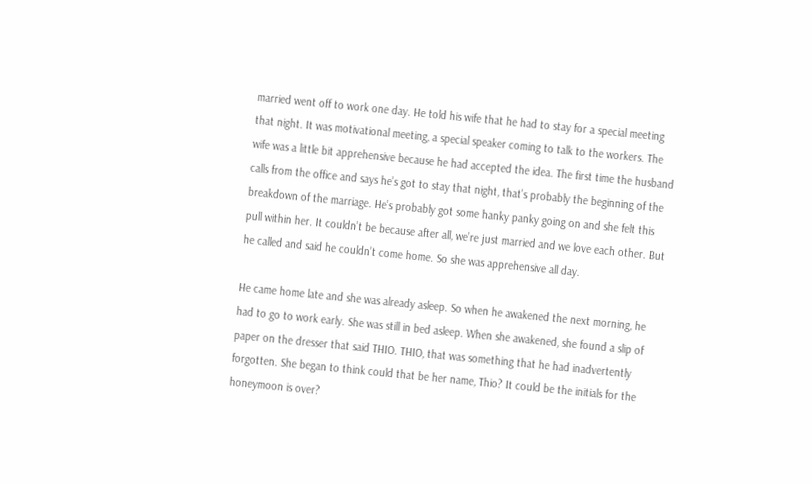married went off to work one day. He told his wife that he had to stay for a special meeting that night. It was motivational meeting, a special speaker coming to talk to the workers. The wife was a little bit apprehensive because he had accepted the idea. The first time the husband calls from the office and says he’s got to stay that night, that’s probably the beginning of the breakdown of the marriage. He’s probably got some hanky panky going on and she felt this pull within her. It couldn’t be because after all, we’re just married and we love each other. But he called and said he couldn’t come home. So she was apprehensive all day.

He came home late and she was already asleep. So when he awakened the next morning, he had to go to work early. She was still in bed asleep. When she awakened, she found a slip of paper on the dresser that said THIO. THIO, that was something that he had inadvertently forgotten. She began to think could that be her name, Thio? It could be the initials for the honeymoon is over?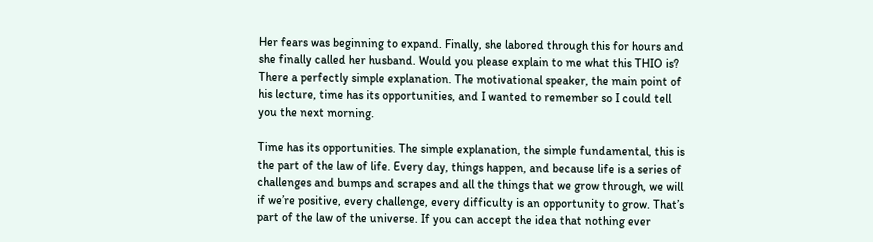Her fears was beginning to expand. Finally, she labored through this for hours and she finally called her husband. Would you please explain to me what this THIO is? There a perfectly simple explanation. The motivational speaker, the main point of his lecture, time has its opportunities, and I wanted to remember so I could tell you the next morning.

Time has its opportunities. The simple explanation, the simple fundamental, this is the part of the law of life. Every day, things happen, and because life is a series of challenges and bumps and scrapes and all the things that we grow through, we will if we’re positive, every challenge, every difficulty is an opportunity to grow. That’s part of the law of the universe. If you can accept the idea that nothing ever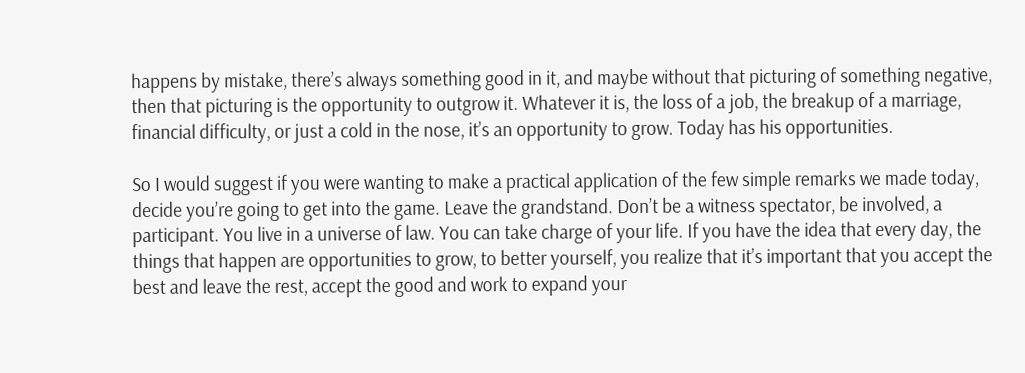happens by mistake, there’s always something good in it, and maybe without that picturing of something negative, then that picturing is the opportunity to outgrow it. Whatever it is, the loss of a job, the breakup of a marriage, financial difficulty, or just a cold in the nose, it’s an opportunity to grow. Today has his opportunities.

So I would suggest if you were wanting to make a practical application of the few simple remarks we made today, decide you’re going to get into the game. Leave the grandstand. Don’t be a witness spectator, be involved, a participant. You live in a universe of law. You can take charge of your life. If you have the idea that every day, the things that happen are opportunities to grow, to better yourself, you realize that it’s important that you accept the best and leave the rest, accept the good and work to expand your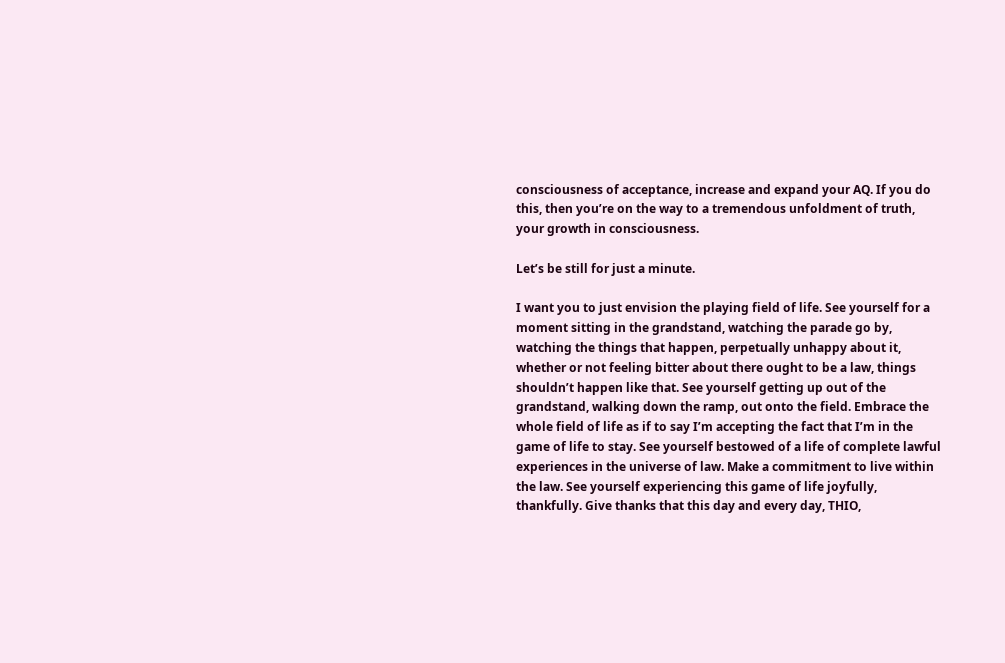consciousness of acceptance, increase and expand your AQ. If you do this, then you’re on the way to a tremendous unfoldment of truth, your growth in consciousness.

Let’s be still for just a minute.

I want you to just envision the playing field of life. See yourself for a moment sitting in the grandstand, watching the parade go by, watching the things that happen, perpetually unhappy about it, whether or not feeling bitter about there ought to be a law, things shouldn’t happen like that. See yourself getting up out of the grandstand, walking down the ramp, out onto the field. Embrace the whole field of life as if to say I’m accepting the fact that I’m in the game of life to stay. See yourself bestowed of a life of complete lawful experiences in the universe of law. Make a commitment to live within the law. See yourself experiencing this game of life joyfully, thankfully. Give thanks that this day and every day, THIO,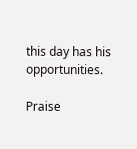this day has his opportunities.

Praise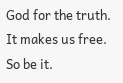God for the truth. It makes us free. So be it.